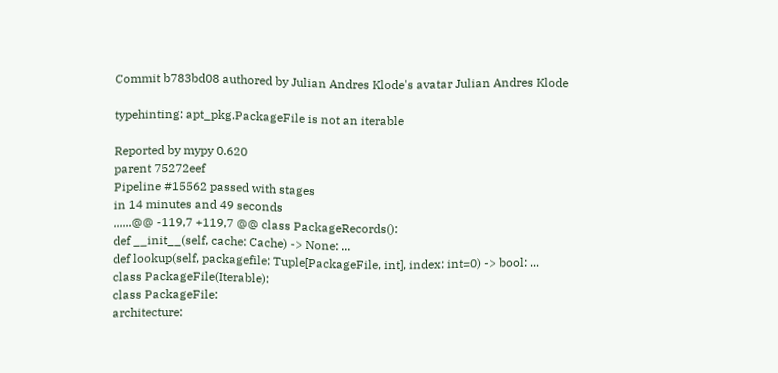Commit b783bd08 authored by Julian Andres Klode's avatar Julian Andres Klode

typehinting: apt_pkg.PackageFile is not an iterable

Reported by mypy 0.620
parent 75272eef
Pipeline #15562 passed with stages
in 14 minutes and 49 seconds
......@@ -119,7 +119,7 @@ class PackageRecords():
def __init__(self, cache: Cache) -> None: ...
def lookup(self, packagefile: Tuple[PackageFile, int], index: int=0) -> bool: ...
class PackageFile(Iterable):
class PackageFile:
architecture: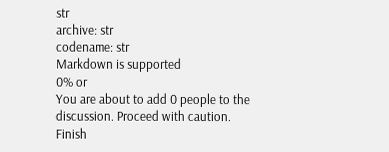str
archive: str
codename: str
Markdown is supported
0% or
You are about to add 0 people to the discussion. Proceed with caution.
Finish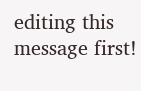editing this message first!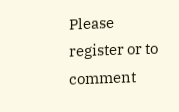Please register or to comment